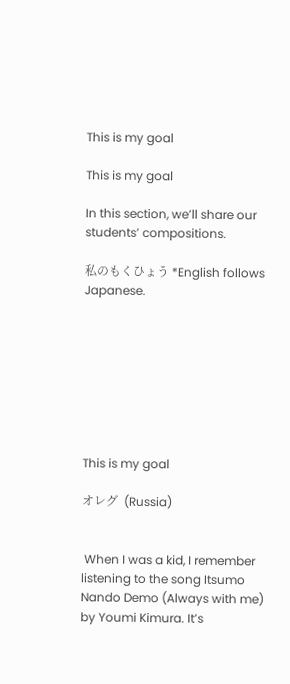This is my goal

This is my goal

In this section, we’ll share our students’ compositions.

私のもくひょう *English follows Japanese.








This is my goal

オレグ  (Russia)


 When I was a kid, I remember listening to the song Itsumo Nando Demo (Always with me) by Youmi Kimura. It’s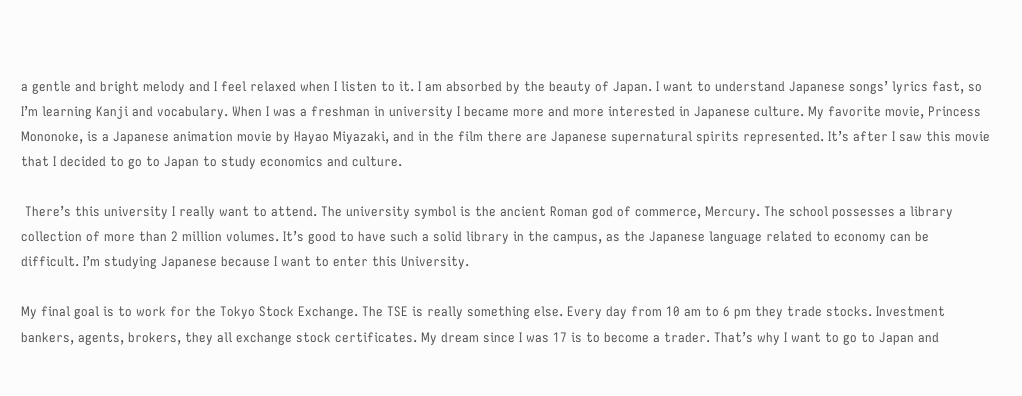a gentle and bright melody and I feel relaxed when I listen to it. I am absorbed by the beauty of Japan. I want to understand Japanese songs’ lyrics fast, so I’m learning Kanji and vocabulary. When I was a freshman in university I became more and more interested in Japanese culture. My favorite movie, Princess Mononoke, is a Japanese animation movie by Hayao Miyazaki, and in the film there are Japanese supernatural spirits represented. It’s after I saw this movie that I decided to go to Japan to study economics and culture.

 There’s this university I really want to attend. The university symbol is the ancient Roman god of commerce, Mercury. The school possesses a library collection of more than 2 million volumes. It’s good to have such a solid library in the campus, as the Japanese language related to economy can be difficult. I’m studying Japanese because I want to enter this University.

My final goal is to work for the Tokyo Stock Exchange. The TSE is really something else. Every day from 10 am to 6 pm they trade stocks. Investment bankers, agents, brokers, they all exchange stock certificates. My dream since I was 17 is to become a trader. That’s why I want to go to Japan and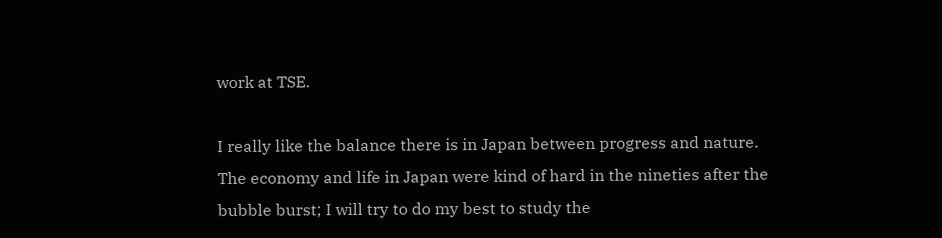work at TSE.

I really like the balance there is in Japan between progress and nature. The economy and life in Japan were kind of hard in the nineties after the bubble burst; I will try to do my best to study the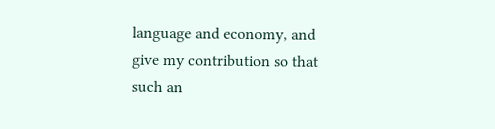language and economy, and give my contribution so that such an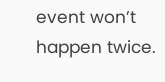event won’t happen twice.